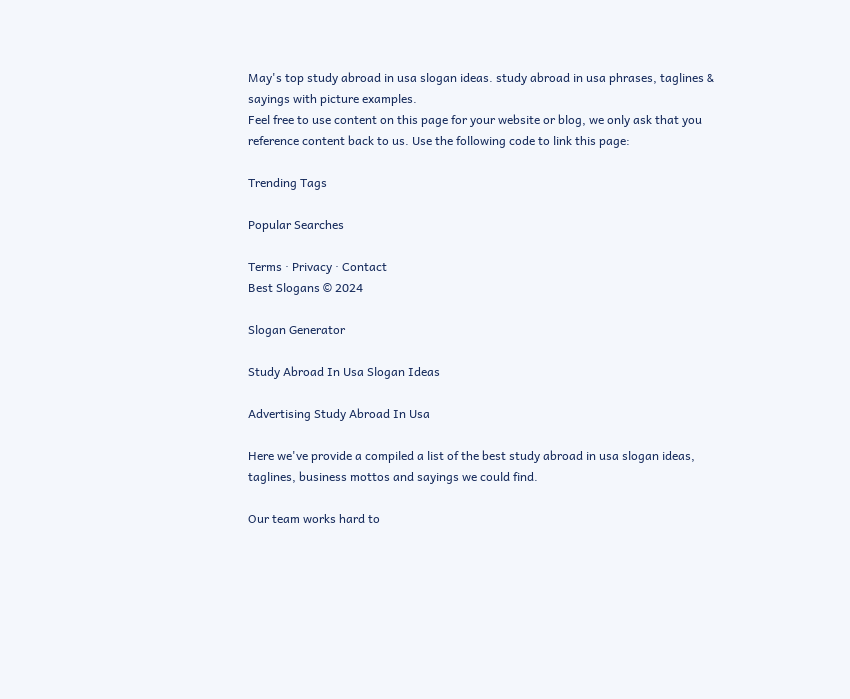May's top study abroad in usa slogan ideas. study abroad in usa phrases, taglines & sayings with picture examples.
Feel free to use content on this page for your website or blog, we only ask that you reference content back to us. Use the following code to link this page:

Trending Tags

Popular Searches

Terms · Privacy · Contact
Best Slogans © 2024

Slogan Generator

Study Abroad In Usa Slogan Ideas

Advertising Study Abroad In Usa

Here we've provide a compiled a list of the best study abroad in usa slogan ideas, taglines, business mottos and sayings we could find.

Our team works hard to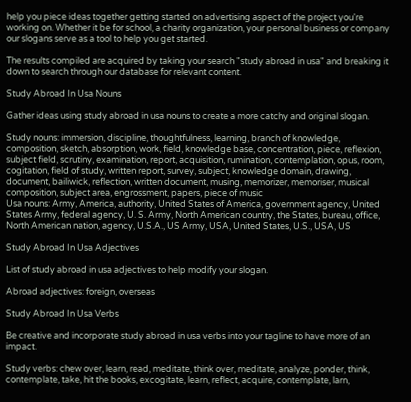help you piece ideas together getting started on advertising aspect of the project you're working on. Whether it be for school, a charity organization, your personal business or company our slogans serve as a tool to help you get started.

The results compiled are acquired by taking your search "study abroad in usa" and breaking it down to search through our database for relevant content.

Study Abroad In Usa Nouns

Gather ideas using study abroad in usa nouns to create a more catchy and original slogan.

Study nouns: immersion, discipline, thoughtfulness, learning, branch of knowledge, composition, sketch, absorption, work, field, knowledge base, concentration, piece, reflexion, subject field, scrutiny, examination, report, acquisition, rumination, contemplation, opus, room, cogitation, field of study, written report, survey, subject, knowledge domain, drawing, document, bailiwick, reflection, written document, musing, memorizer, memoriser, musical composition, subject area, engrossment, papers, piece of music
Usa nouns: Army, America, authority, United States of America, government agency, United States Army, federal agency, U. S. Army, North American country, the States, bureau, office, North American nation, agency, U.S.A., US Army, USA, United States, U.S., USA, US

Study Abroad In Usa Adjectives

List of study abroad in usa adjectives to help modify your slogan.

Abroad adjectives: foreign, overseas

Study Abroad In Usa Verbs

Be creative and incorporate study abroad in usa verbs into your tagline to have more of an impact.

Study verbs: chew over, learn, read, meditate, think over, meditate, analyze, ponder, think, contemplate, take, hit the books, excogitate, learn, reflect, acquire, contemplate, larn,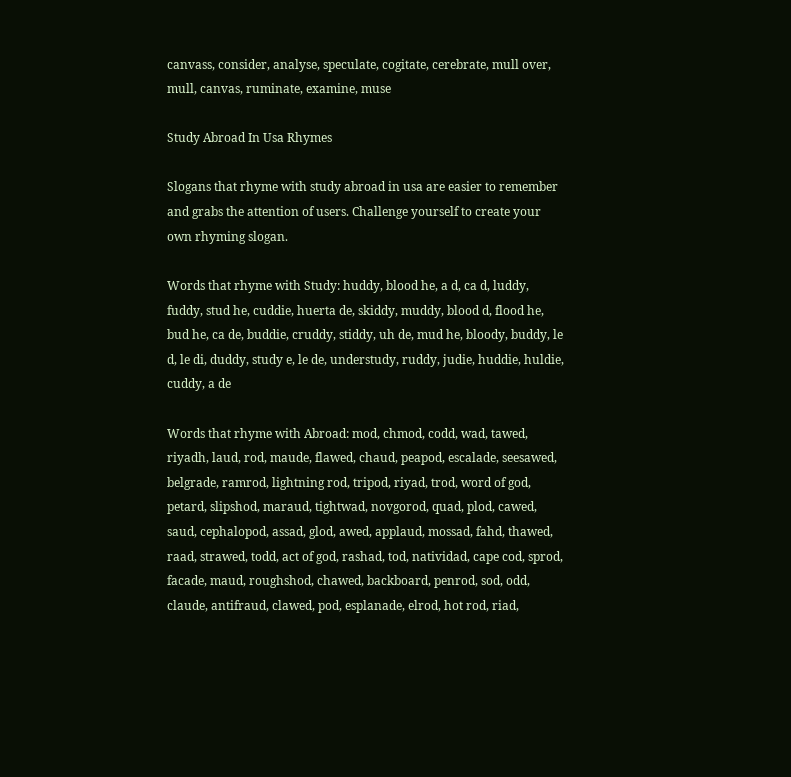canvass, consider, analyse, speculate, cogitate, cerebrate, mull over, mull, canvas, ruminate, examine, muse

Study Abroad In Usa Rhymes

Slogans that rhyme with study abroad in usa are easier to remember and grabs the attention of users. Challenge yourself to create your own rhyming slogan.

Words that rhyme with Study: huddy, blood he, a d, ca d, luddy, fuddy, stud he, cuddie, huerta de, skiddy, muddy, blood d, flood he, bud he, ca de, buddie, cruddy, stiddy, uh de, mud he, bloody, buddy, le d, le di, duddy, study e, le de, understudy, ruddy, judie, huddie, huldie, cuddy, a de

Words that rhyme with Abroad: mod, chmod, codd, wad, tawed, riyadh, laud, rod, maude, flawed, chaud, peapod, escalade, seesawed, belgrade, ramrod, lightning rod, tripod, riyad, trod, word of god, petard, slipshod, maraud, tightwad, novgorod, quad, plod, cawed, saud, cephalopod, assad, glod, awed, applaud, mossad, fahd, thawed, raad, strawed, todd, act of god, rashad, tod, natividad, cape cod, sprod, facade, maud, roughshod, chawed, backboard, penrod, sod, odd, claude, antifraud, clawed, pod, esplanade, elrod, hot rod, riad,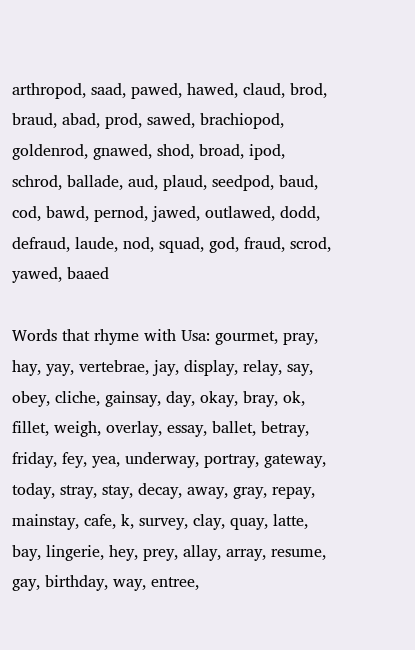arthropod, saad, pawed, hawed, claud, brod, braud, abad, prod, sawed, brachiopod, goldenrod, gnawed, shod, broad, ipod, schrod, ballade, aud, plaud, seedpod, baud, cod, bawd, pernod, jawed, outlawed, dodd, defraud, laude, nod, squad, god, fraud, scrod, yawed, baaed

Words that rhyme with Usa: gourmet, pray, hay, yay, vertebrae, jay, display, relay, say, obey, cliche, gainsay, day, okay, bray, ok, fillet, weigh, overlay, essay, ballet, betray, friday, fey, yea, underway, portray, gateway, today, stray, stay, decay, away, gray, repay, mainstay, cafe, k, survey, clay, quay, latte, bay, lingerie, hey, prey, allay, array, resume, gay, birthday, way, entree,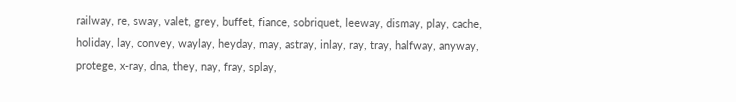railway, re, sway, valet, grey, buffet, fiance, sobriquet, leeway, dismay, play, cache, holiday, lay, convey, waylay, heyday, may, astray, inlay, ray, tray, halfway, anyway, protege, x-ray, dna, they, nay, fray, splay,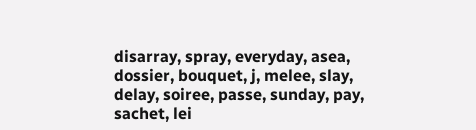disarray, spray, everyday, asea, dossier, bouquet, j, melee, slay, delay, soiree, passe, sunday, pay, sachet, lei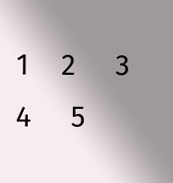1    2     3     4     5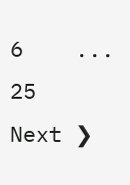6    ...  25      Next ❯